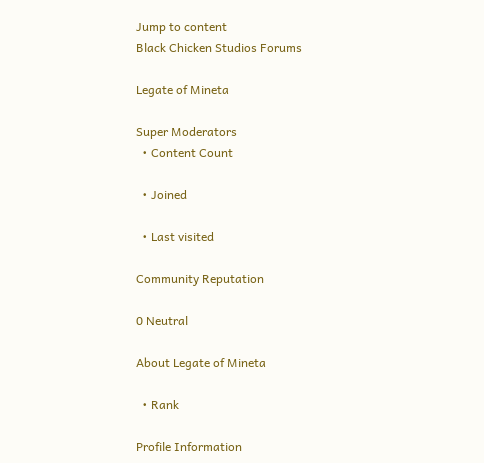Jump to content
Black Chicken Studios Forums

Legate of Mineta

Super Moderators
  • Content Count

  • Joined

  • Last visited

Community Reputation

0 Neutral

About Legate of Mineta

  • Rank

Profile Information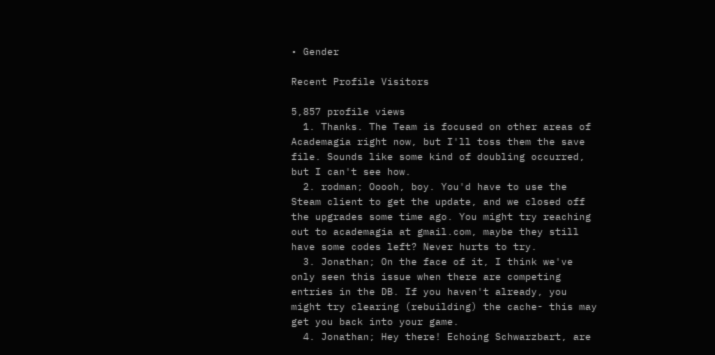• Gender

Recent Profile Visitors

5,857 profile views
  1. Thanks. The Team is focused on other areas of Academagia right now, but I'll toss them the save file. Sounds like some kind of doubling occurred, but I can't see how.
  2. rodman; Ooooh, boy. You'd have to use the Steam client to get the update, and we closed off the upgrades some time ago. You might try reaching out to academagia at gmail.com, maybe they still have some codes left? Never hurts to try.
  3. Jonathan; On the face of it, I think we've only seen this issue when there are competing entries in the DB. If you haven't already, you might try clearing (rebuilding) the cache- this may get you back into your game.
  4. Jonathan; Hey there! Echoing Schwarzbart, are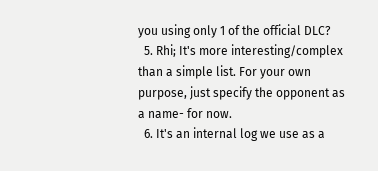you using only 1 of the official DLC?
  5. Rhi; It's more interesting/complex than a simple list. For your own purpose, just specify the opponent as a name- for now.
  6. It's an internal log we use as a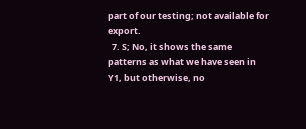part of our testing; not available for export.
  7. S; No, it shows the same patterns as what we have seen in Y1, but otherwise, no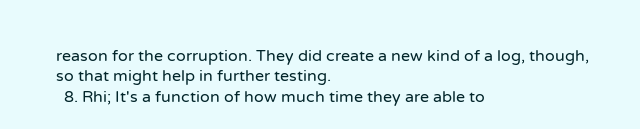reason for the corruption. They did create a new kind of a log, though, so that might help in further testing.
  8. Rhi; It's a function of how much time they are able to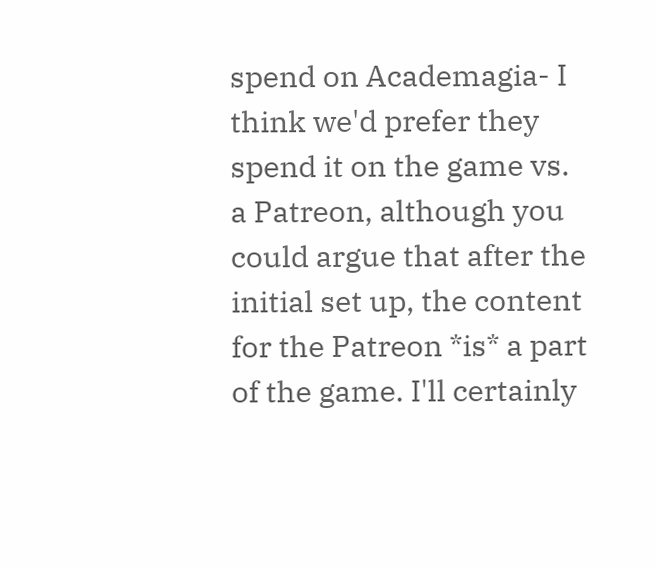spend on Academagia- I think we'd prefer they spend it on the game vs. a Patreon, although you could argue that after the initial set up, the content for the Patreon *is* a part of the game. I'll certainly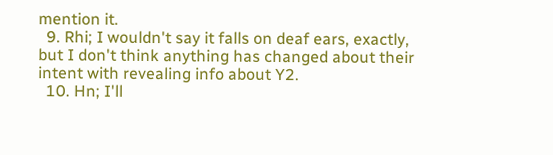mention it.
  9. Rhi; I wouldn't say it falls on deaf ears, exactly, but I don't think anything has changed about their intent with revealing info about Y2.
  10. Hn; I'll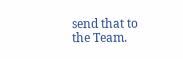send that to the Team.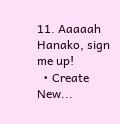11. Aaaaah Hanako, sign me up!
  • Create New...